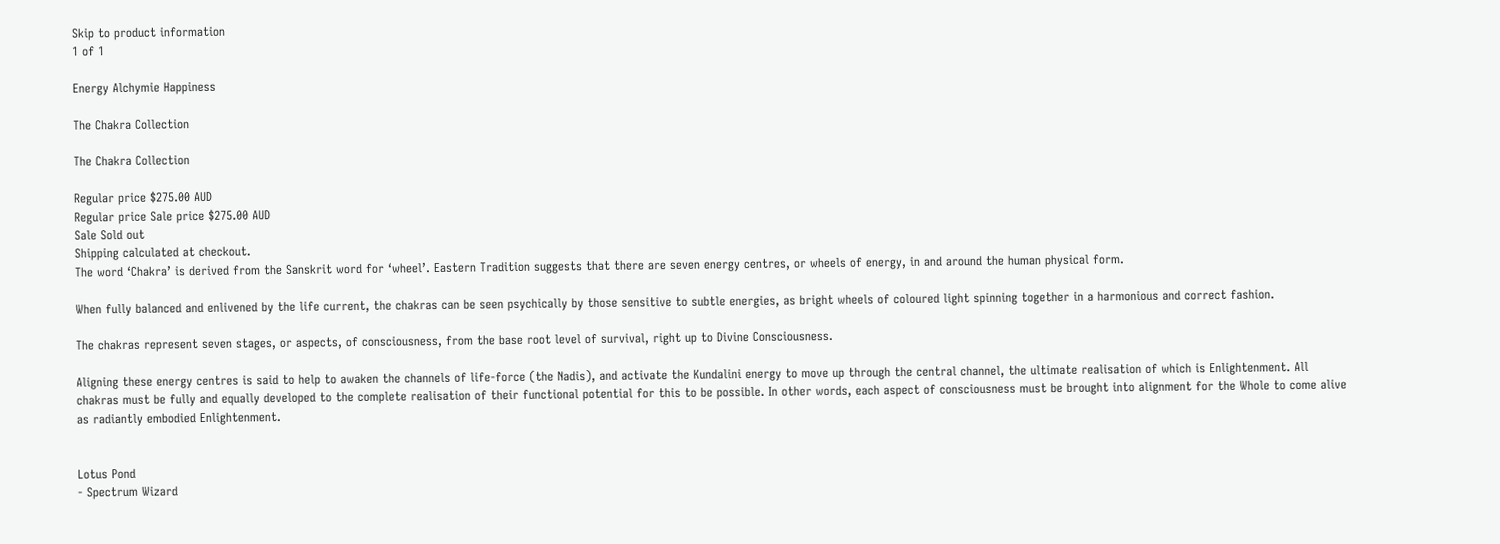Skip to product information
1 of 1

Energy Alchymie Happiness

The Chakra Collection

The Chakra Collection

Regular price $275.00 AUD
Regular price Sale price $275.00 AUD
Sale Sold out
Shipping calculated at checkout.
The word ‘Chakra’ is derived from the Sanskrit word for ‘wheel’. Eastern Tradition suggests that there are seven energy centres, or wheels of energy, in and around the human physical form.

When fully balanced and enlivened by the life current, the chakras can be seen psychically by those sensitive to subtle energies, as bright wheels of coloured light spinning together in a harmonious and correct fashion.

The chakras represent seven stages, or aspects, of consciousness, from the base root level of survival, right up to Divine Consciousness.

Aligning these energy centres is said to help to awaken the channels of life-force (the Nadis), and activate the Kundalini energy to move up through the central channel, the ultimate realisation of which is Enlightenment. All chakras must be fully and equally developed to the complete realisation of their functional potential for this to be possible. In other words, each aspect of consciousness must be brought into alignment for the Whole to come alive as radiantly embodied Enlightenment.


Lotus Pond
- Spectrum Wizard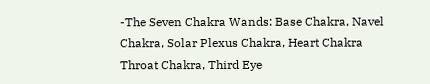-The Seven Chakra Wands: Base Chakra, Navel Chakra, Solar Plexus Chakra, Heart Chakra
Throat Chakra, Third Eye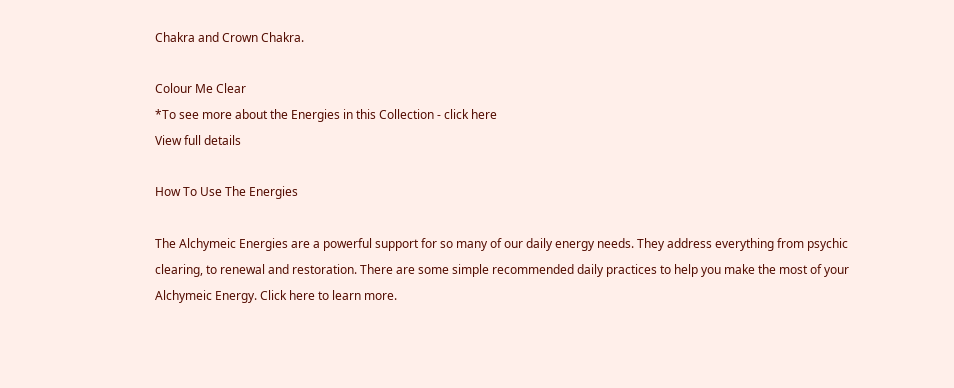Chakra and Crown Chakra.

Colour Me Clear
*To see more about the Energies in this Collection - click here
View full details

How To Use The Energies

The Alchymeic Energies are a powerful support for so many of our daily energy needs. They address everything from psychic clearing, to renewal and restoration. There are some simple recommended daily practices to help you make the most of your Alchymeic Energy. Click here to learn more.